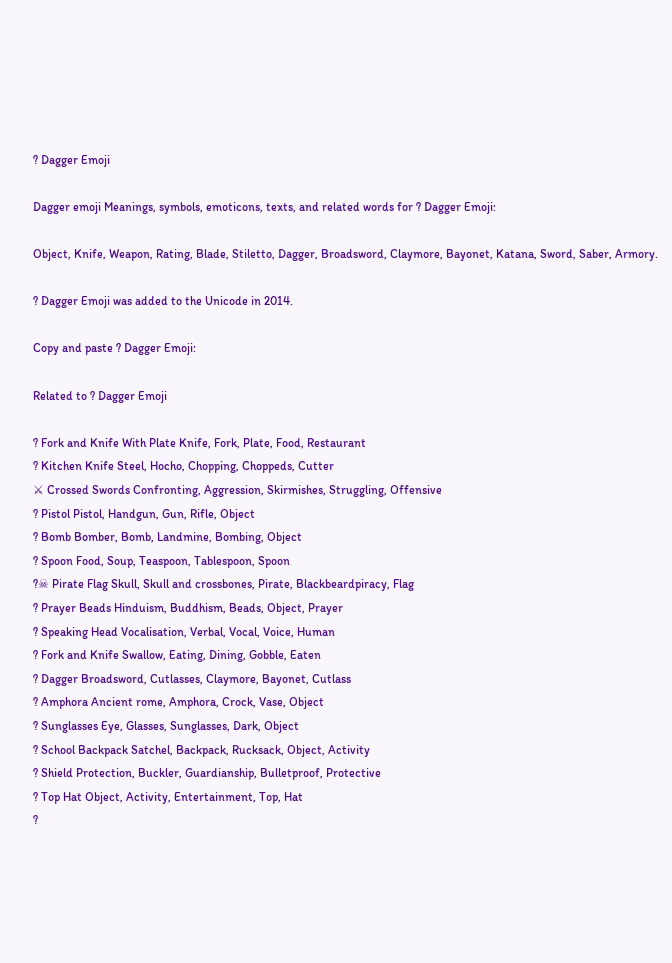? Dagger Emoji

Dagger emoji Meanings, symbols, emoticons, texts, and related words for ? Dagger Emoji:

Object, Knife, Weapon, Rating, Blade, Stiletto, Dagger, Broadsword, Claymore, Bayonet, Katana, Sword, Saber, Armory.

? Dagger Emoji was added to the Unicode in 2014.

Copy and paste ? Dagger Emoji:

Related to ? Dagger Emoji

? Fork and Knife With Plate Knife, Fork, Plate, Food, Restaurant
? Kitchen Knife Steel, Hocho, Chopping, Choppeds, Cutter
⚔ Crossed Swords Confronting, Aggression, Skirmishes, Struggling, Offensive
? Pistol Pistol, Handgun, Gun, Rifle, Object
? Bomb Bomber, Bomb, Landmine, Bombing, Object
? Spoon Food, Soup, Teaspoon, Tablespoon, Spoon
?☠ Pirate Flag Skull, Skull and crossbones, Pirate, Blackbeardpiracy, Flag
? Prayer Beads Hinduism, Buddhism, Beads, Object, Prayer
? Speaking Head Vocalisation, Verbal, Vocal, Voice, Human
? Fork and Knife Swallow, Eating, Dining, Gobble, Eaten
? Dagger Broadsword, Cutlasses, Claymore, Bayonet, Cutlass
? Amphora Ancient rome, Amphora, Crock, Vase, Object
? Sunglasses Eye, Glasses, Sunglasses, Dark, Object
? School Backpack Satchel, Backpack, Rucksack, Object, Activity
? Shield Protection, Buckler, Guardianship, Bulletproof, Protective
? Top Hat Object, Activity, Entertainment, Top, Hat
?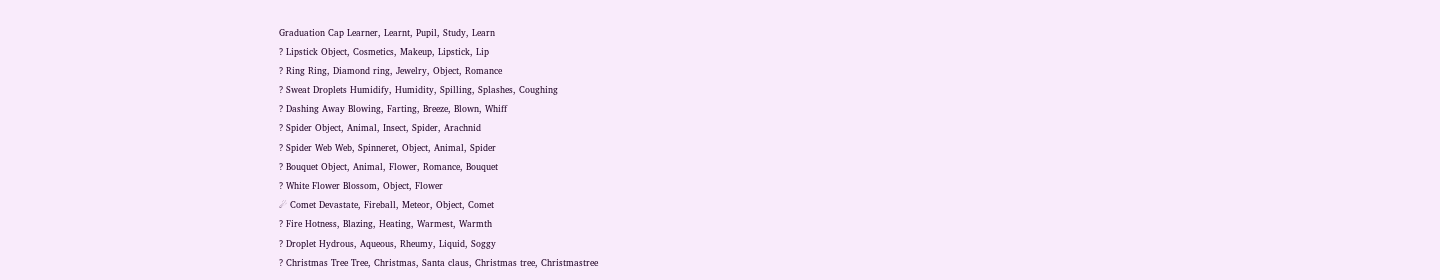Graduation Cap Learner, Learnt, Pupil, Study, Learn
? Lipstick Object, Cosmetics, Makeup, Lipstick, Lip
? Ring Ring, Diamond ring, Jewelry, Object, Romance
? Sweat Droplets Humidify, Humidity, Spilling, Splashes, Coughing
? Dashing Away Blowing, Farting, Breeze, Blown, Whiff
? Spider Object, Animal, Insect, Spider, Arachnid
? Spider Web Web, Spinneret, Object, Animal, Spider
? Bouquet Object, Animal, Flower, Romance, Bouquet
? White Flower Blossom, Object, Flower
☄ Comet Devastate, Fireball, Meteor, Object, Comet
? Fire Hotness, Blazing, Heating, Warmest, Warmth
? Droplet Hydrous, Aqueous, Rheumy, Liquid, Soggy
? Christmas Tree Tree, Christmas, Santa claus, Christmas tree, Christmastree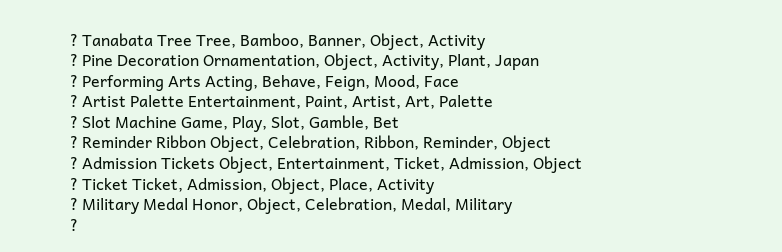? Tanabata Tree Tree, Bamboo, Banner, Object, Activity
? Pine Decoration Ornamentation, Object, Activity, Plant, Japan
? Performing Arts Acting, Behave, Feign, Mood, Face
? Artist Palette Entertainment, Paint, Artist, Art, Palette
? Slot Machine Game, Play, Slot, Gamble, Bet
? Reminder Ribbon Object, Celebration, Ribbon, Reminder, Object
? Admission Tickets Object, Entertainment, Ticket, Admission, Object
? Ticket Ticket, Admission, Object, Place, Activity
? Military Medal Honor, Object, Celebration, Medal, Military
?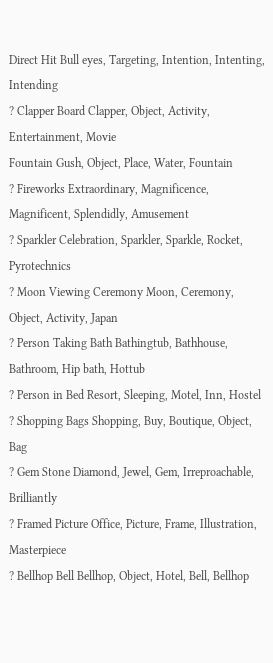Direct Hit Bull eyes, Targeting, Intention, Intenting, Intending
? Clapper Board Clapper, Object, Activity, Entertainment, Movie
Fountain Gush, Object, Place, Water, Fountain
? Fireworks Extraordinary, Magnificence, Magnificent, Splendidly, Amusement
? Sparkler Celebration, Sparkler, Sparkle, Rocket, Pyrotechnics
? Moon Viewing Ceremony Moon, Ceremony, Object, Activity, Japan
? Person Taking Bath Bathingtub, Bathhouse, Bathroom, Hip bath, Hottub
? Person in Bed Resort, Sleeping, Motel, Inn, Hostel
? Shopping Bags Shopping, Buy, Boutique, Object, Bag
? Gem Stone Diamond, Jewel, Gem, Irreproachable, Brilliantly
? Framed Picture Office, Picture, Frame, Illustration, Masterpiece
? Bellhop Bell Bellhop, Object, Hotel, Bell, Bellhop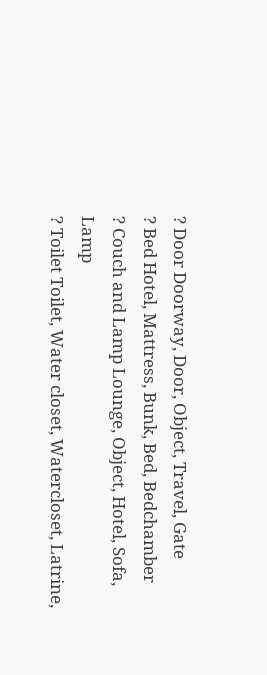? Door Doorway, Door, Object, Travel, Gate
? Bed Hotel, Mattress, Bunk, Bed, Bedchamber
? Couch and Lamp Lounge, Object, Hotel, Sofa, Lamp
? Toilet Toilet, Water closet, Watercloset, Latrine,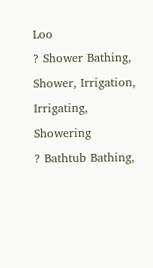Loo
? Shower Bathing, Shower, Irrigation, Irrigating, Showering
? Bathtub Bathing,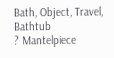Bath, Object, Travel, Bathtub
? Mantelpiece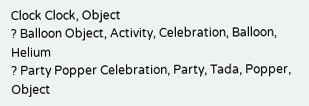Clock Clock, Object
? Balloon Object, Activity, Celebration, Balloon, Helium
? Party Popper Celebration, Party, Tada, Popper, Object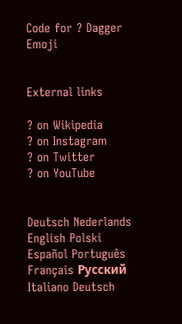Code for ? Dagger Emoji


External links

? on Wikipedia
? on Instagram
? on Twitter
? on YouTube


Deutsch Nederlands
English Polski
Español Português
Français Русский
Italiano Deutsch